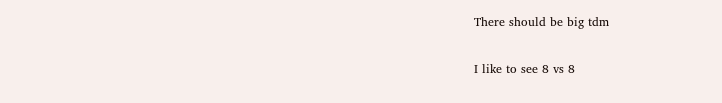There should be big tdm

I like to see 8 vs 8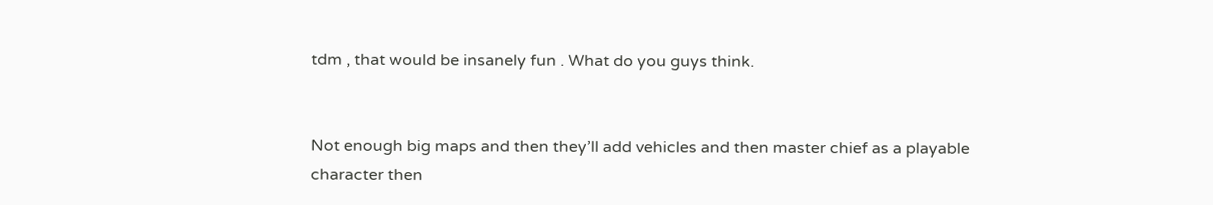tdm , that would be insanely fun . What do you guys think.


Not enough big maps and then they’ll add vehicles and then master chief as a playable character then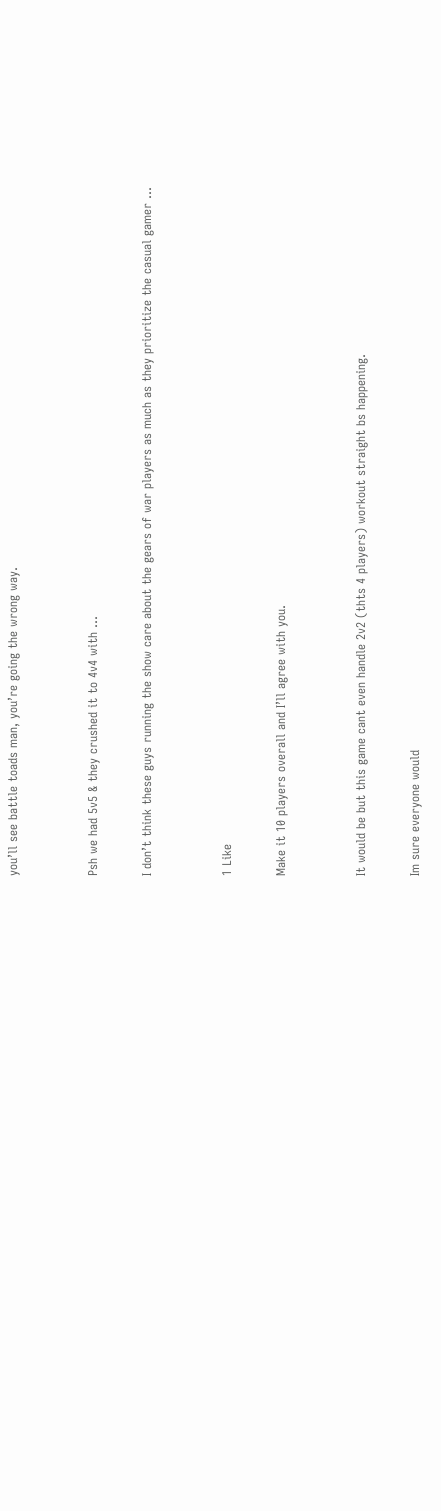you’ll see battle toads man, you’re going the wrong way.


Psh we had 5v5 & they crushed it to 4v4 with …

I don’t think these guys running the show care about the gears of war players as much as they prioritize the casual gamer …


1 Like

Make it 10 players overall and I’ll agree with you.


It would be but this game cant even handle 2v2 (thts 4 players) workout straight bs happening.

Im sure everyone would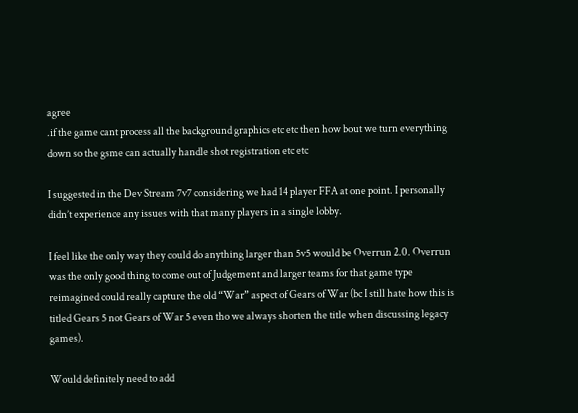agree
.if the game cant process all the background graphics etc etc then how bout we turn everything down so the gsme can actually handle shot registration etc etc

I suggested in the Dev Stream 7v7 considering we had 14 player FFA at one point. I personally didn’t experience any issues with that many players in a single lobby.

I feel like the only way they could do anything larger than 5v5 would be Overrun 2.0. Overrun was the only good thing to come out of Judgement and larger teams for that game type reimagined could really capture the old “War” aspect of Gears of War (bc I still hate how this is titled Gears 5 not Gears of War 5 even tho we always shorten the title when discussing legacy games).

Would definitely need to add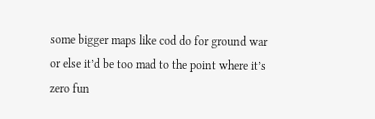some bigger maps like cod do for ground war or else it’d be too mad to the point where it’s zero fun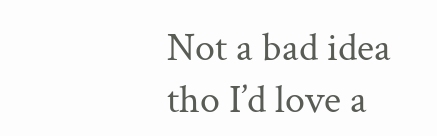Not a bad idea tho I’d love a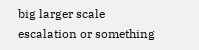big larger scale escalation or something